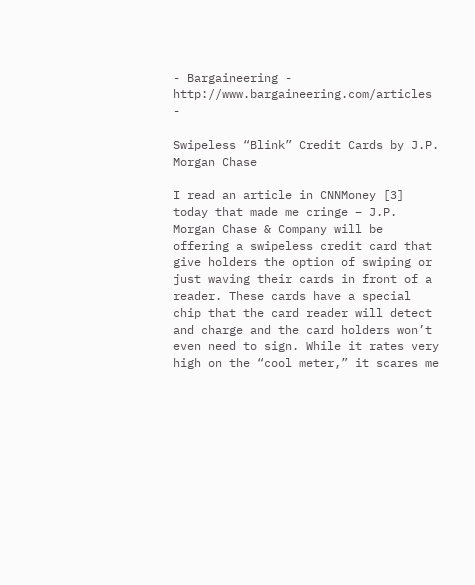- Bargaineering - http://www.bargaineering.com/articles -

Swipeless “Blink” Credit Cards by J.P. Morgan Chase

I read an article in CNNMoney [3] today that made me cringe – J.P. Morgan Chase & Company will be offering a swipeless credit card that give holders the option of swiping or just waving their cards in front of a reader. These cards have a special chip that the card reader will detect and charge and the card holders won’t even need to sign. While it rates very high on the “cool meter,” it scares me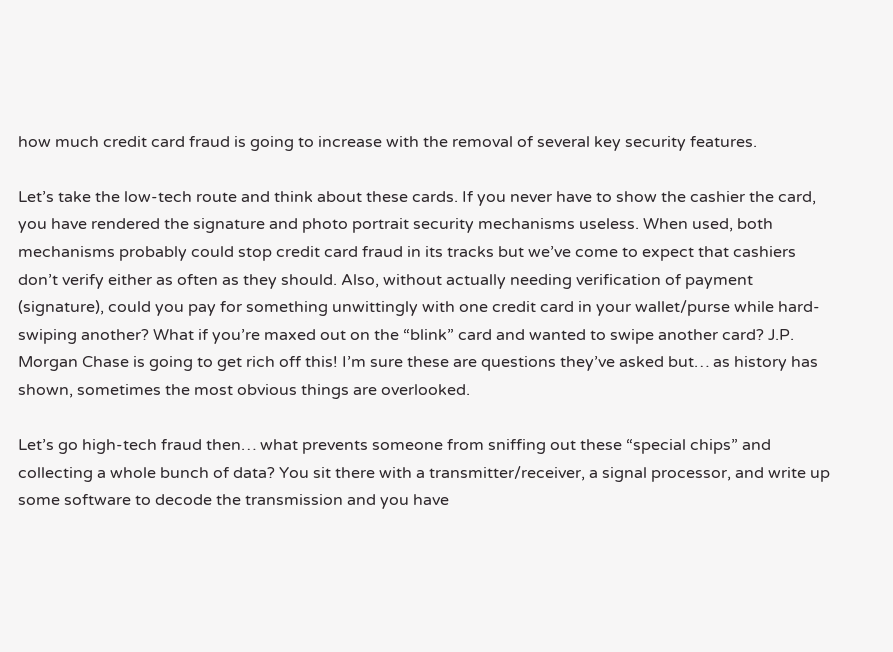how much credit card fraud is going to increase with the removal of several key security features.

Let’s take the low-tech route and think about these cards. If you never have to show the cashier the card, you have rendered the signature and photo portrait security mechanisms useless. When used, both mechanisms probably could stop credit card fraud in its tracks but we’ve come to expect that cashiers don’t verify either as often as they should. Also, without actually needing verification of payment (signature), could you pay for something unwittingly with one credit card in your wallet/purse while hard-swiping another? What if you’re maxed out on the “blink” card and wanted to swipe another card? J.P. Morgan Chase is going to get rich off this! I’m sure these are questions they’ve asked but… as history has shown, sometimes the most obvious things are overlooked.

Let’s go high-tech fraud then… what prevents someone from sniffing out these “special chips” and collecting a whole bunch of data? You sit there with a transmitter/receiver, a signal processor, and write up some software to decode the transmission and you have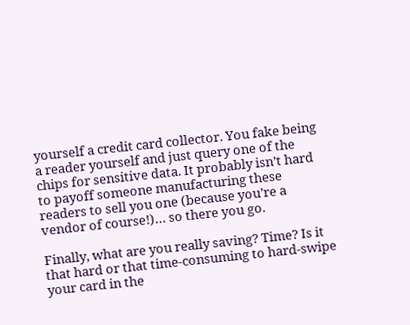yourself a credit card collector. You fake being a reader yourself and just query one of the chips for sensitive data. It probably isn’t hard to payoff someone manufacturing these readers to sell you one (because you’re a vendor of course!)… so there you go.

Finally, what are you really saving? Time? Is it that hard or that time-consuming to hard-swipe your card in the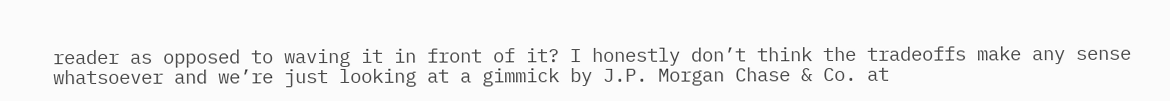reader as opposed to waving it in front of it? I honestly don’t think the tradeoffs make any sense whatsoever and we’re just looking at a gimmick by J.P. Morgan Chase & Co. at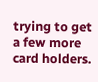trying to get a few more card holders.